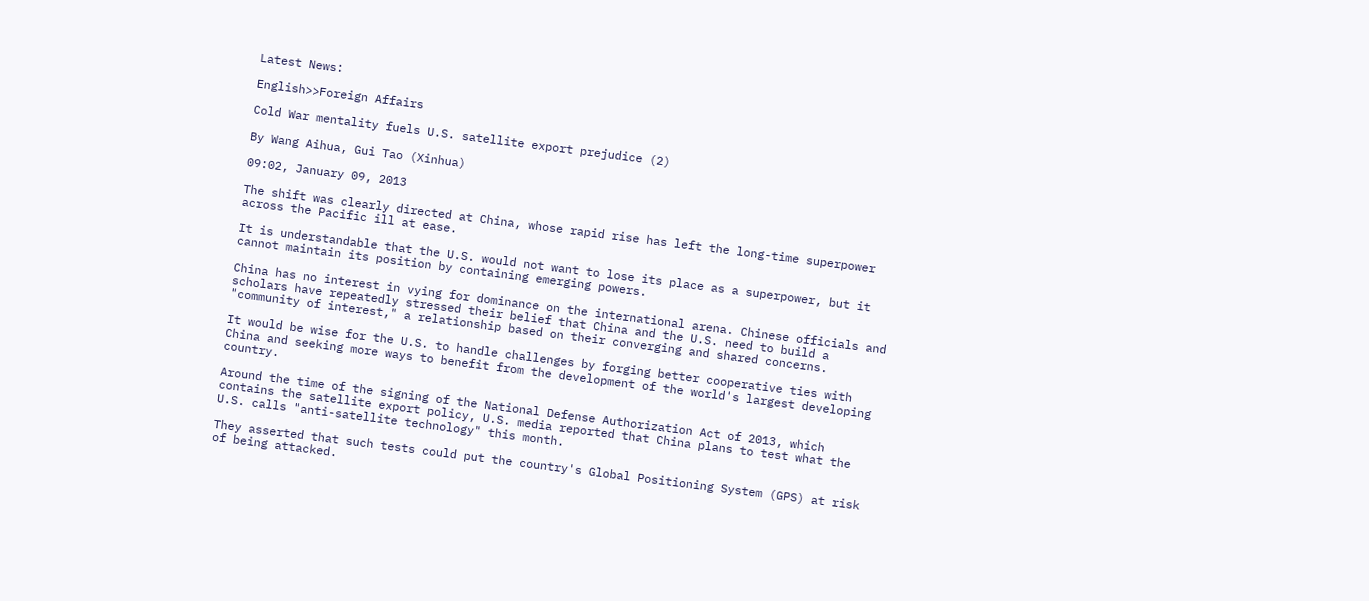Latest News:

English>>Foreign Affairs

Cold War mentality fuels U.S. satellite export prejudice (2)

By Wang Aihua, Gui Tao (Xinhua)

09:02, January 09, 2013

The shift was clearly directed at China, whose rapid rise has left the long-time superpower across the Pacific ill at ease.

It is understandable that the U.S. would not want to lose its place as a superpower, but it cannot maintain its position by containing emerging powers.

China has no interest in vying for dominance on the international arena. Chinese officials and scholars have repeatedly stressed their belief that China and the U.S. need to build a "community of interest," a relationship based on their converging and shared concerns.

It would be wise for the U.S. to handle challenges by forging better cooperative ties with China and seeking more ways to benefit from the development of the world's largest developing country.

Around the time of the signing of the National Defense Authorization Act of 2013, which contains the satellite export policy, U.S. media reported that China plans to test what the U.S. calls "anti-satellite technology" this month.

They asserted that such tests could put the country's Global Positioning System (GPS) at risk of being attacked.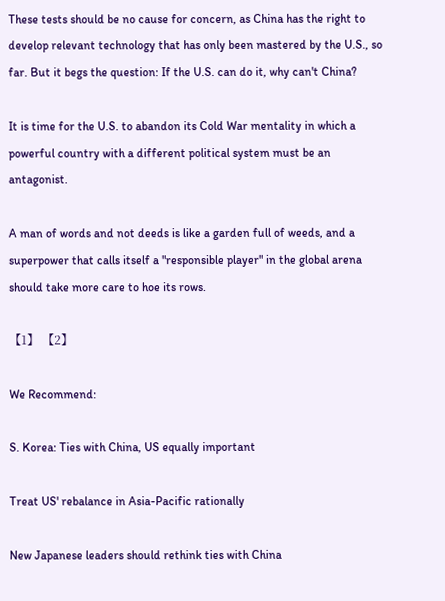These tests should be no cause for concern, as China has the right to develop relevant technology that has only been mastered by the U.S., so far. But it begs the question: If the U.S. can do it, why can't China?

It is time for the U.S. to abandon its Cold War mentality in which a powerful country with a different political system must be an antagonist.

A man of words and not deeds is like a garden full of weeds, and a superpower that calls itself a "responsible player" in the global arena should take more care to hoe its rows.

【1】 【2】

We Recommend:

S. Korea: Ties with China, US equally important

Treat US' rebalance in Asia-Pacific rationally

New Japanese leaders should rethink ties with China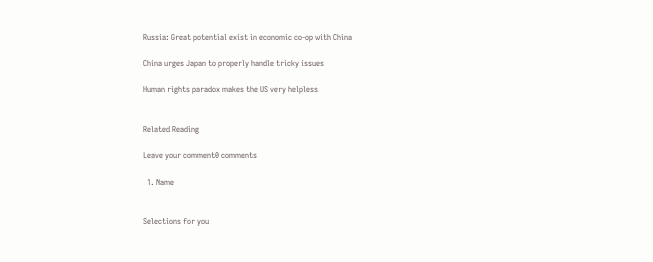Russia: Great potential exist in economic co-op with China

China urges Japan to properly handle tricky issues

Human rights paradox makes the US very helpless


Related Reading

Leave your comment0 comments

  1. Name


Selections for you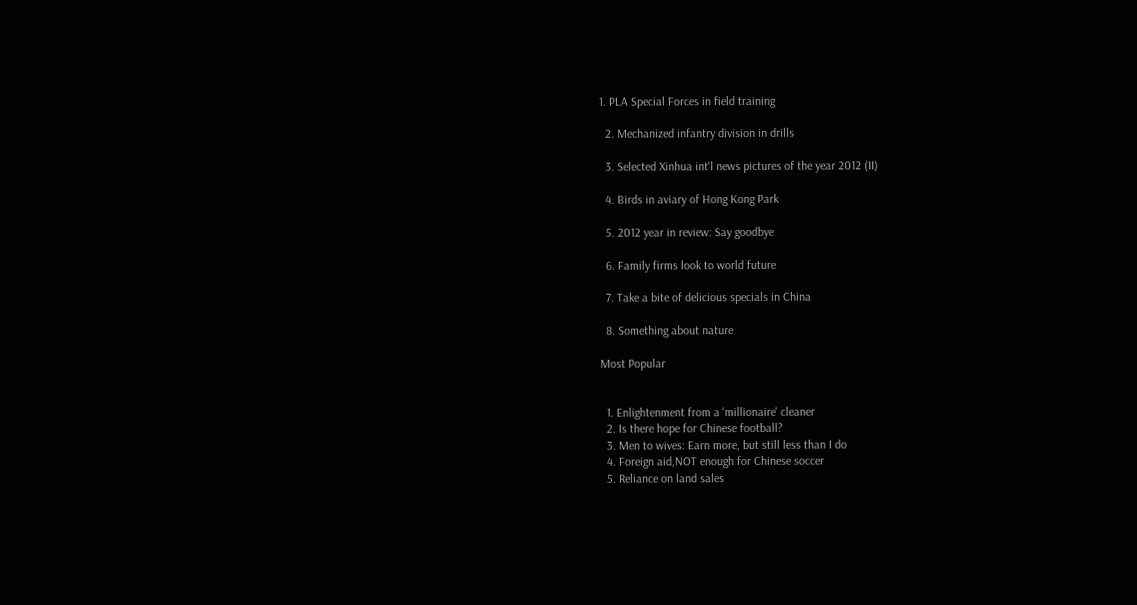1. PLA Special Forces in field training

  2. Mechanized infantry division in drills

  3. Selected Xinhua int'l news pictures of the year 2012 (II)

  4. Birds in aviary of Hong Kong Park

  5. 2012 year in review: Say goodbye

  6. Family firms look to world future

  7. Take a bite of delicious specials in China

  8. Something about nature

Most Popular


  1. Enlightenment from a 'millionaire' cleaner
  2. Is there hope for Chinese football?
  3. Men to wives: Earn more, but still less than I do
  4. Foreign aid,NOT enough for Chinese soccer
  5. Reliance on land sales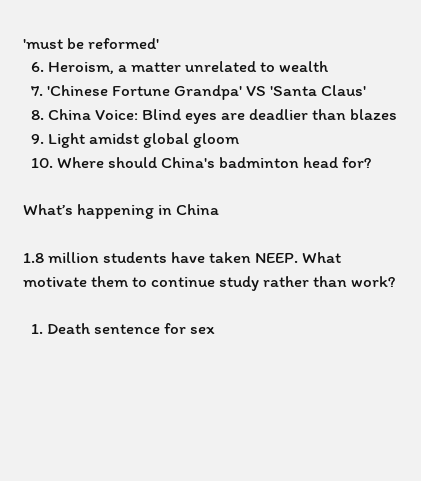'must be reformed'
  6. Heroism, a matter unrelated to wealth
  7. 'Chinese Fortune Grandpa' VS 'Santa Claus'
  8. China Voice: Blind eyes are deadlier than blazes
  9. Light amidst global gloom
  10. Where should China's badminton head for?

What’s happening in China

1.8 million students have taken NEEP. What motivate them to continue study rather than work?

  1. Death sentence for sex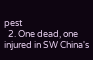pest
  2. One dead, one injured in SW China's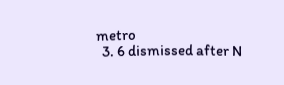metro
  3. 6 dismissed after N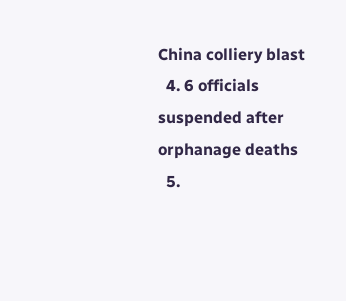China colliery blast
  4. 6 officials suspended after orphanage deaths
  5.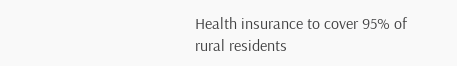Health insurance to cover 95% of rural residents